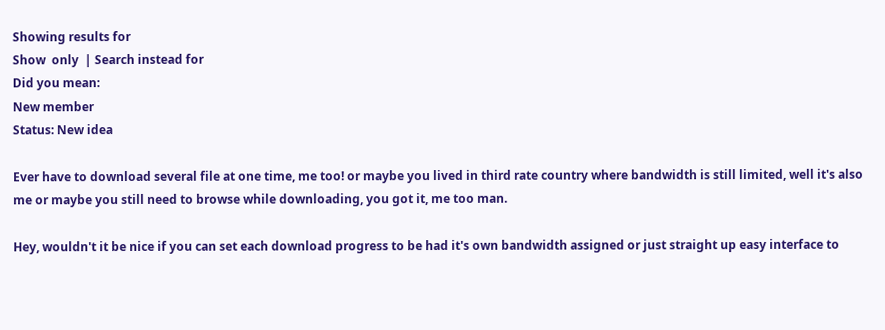Showing results for
Show  only  | Search instead for
Did you mean:
New member
Status: New idea

Ever have to download several file at one time, me too! or maybe you lived in third rate country where bandwidth is still limited, well it's also me or maybe you still need to browse while downloading, you got it, me too man.

Hey, wouldn't it be nice if you can set each download progress to be had it's own bandwidth assigned or just straight up easy interface to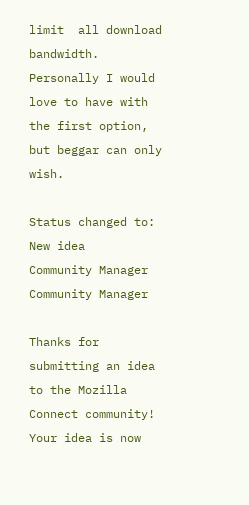limit  all download bandwidth. Personally I would love to have with the first option, but beggar can only wish.

Status changed to: New idea
Community Manager
Community Manager

Thanks for submitting an idea to the Mozilla Connect community! Your idea is now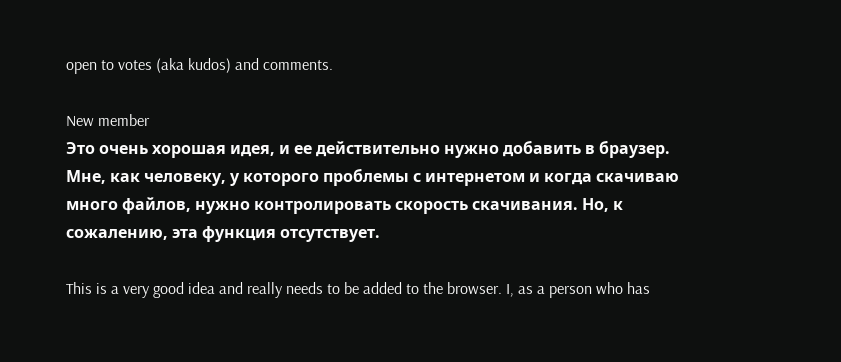open to votes (aka kudos) and comments.

New member
Это очень хорошая идея, и ее действительно нужно добавить в браузер. Мне, как человеку, у которого проблемы с интернетом и когда скачиваю много файлов, нужно контролировать скорость скачивания. Но, к сожалению, эта функция отсутствует.

This is a very good idea and really needs to be added to the browser. I, as a person who has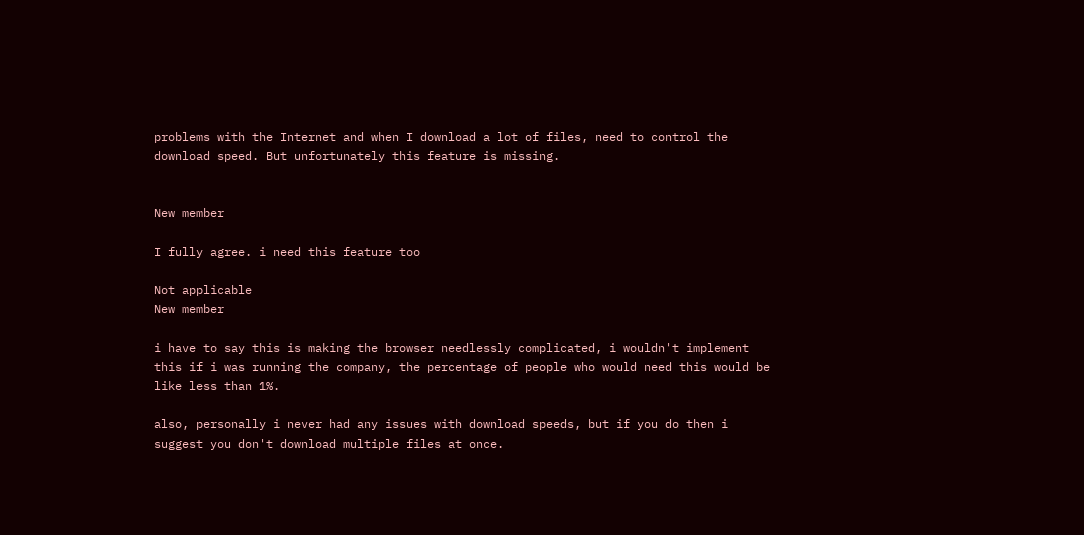problems with the Internet and when I download a lot of files, need to control the download speed. But unfortunately this feature is missing.


New member

I fully agree. i need this feature too

Not applicable
New member

i have to say this is making the browser needlessly complicated, i wouldn't implement this if i was running the company, the percentage of people who would need this would be like less than 1%.

also, personally i never had any issues with download speeds, but if you do then i suggest you don't download multiple files at once.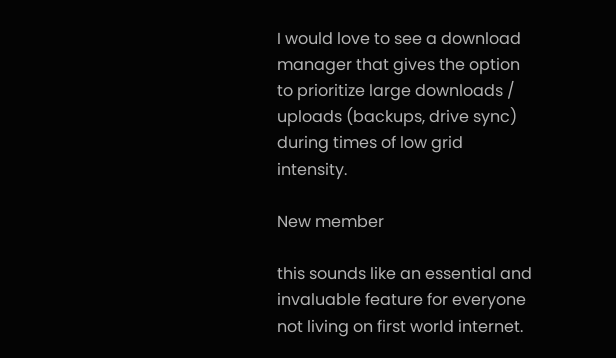I would love to see a download manager that gives the option to prioritize large downloads / uploads (backups, drive sync) during times of low grid intensity.

New member

this sounds like an essential and invaluable feature for everyone not living on first world internet.